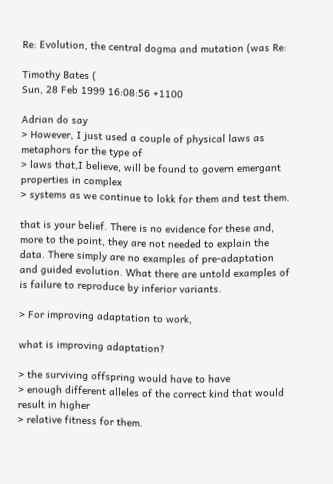Re: Evolution, the central dogma and mutation (was Re:

Timothy Bates (
Sun, 28 Feb 1999 16:08:56 +1100

Adrian do say
> However, I just used a couple of physical laws as metaphors for the type of
> laws that,I believe, will be found to govern emergant properties in complex
> systems as we continue to lokk for them and test them.

that is your belief. There is no evidence for these and, more to the point, they are not needed to explain the data. There simply are no examples of pre-adaptation and guided evolution. What there are untold examples of is failure to reproduce by inferior variants.

> For improving adaptation to work,

what is improving adaptation?

> the surviving offspring would have to have
> enough different alleles of the correct kind that would result in higher
> relative fitness for them.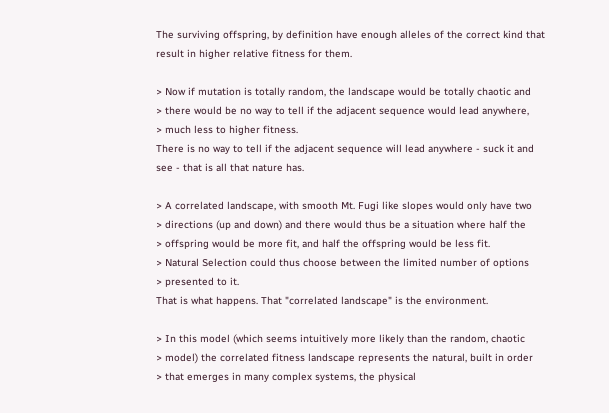The surviving offspring, by definition have enough alleles of the correct kind that result in higher relative fitness for them.

> Now if mutation is totally random, the landscape would be totally chaotic and
> there would be no way to tell if the adjacent sequence would lead anywhere,
> much less to higher fitness.
There is no way to tell if the adjacent sequence will lead anywhere - suck it and see - that is all that nature has.

> A correlated landscape, with smooth Mt. Fugi like slopes would only have two
> directions (up and down) and there would thus be a situation where half the
> offspring would be more fit, and half the offspring would be less fit.
> Natural Selection could thus choose between the limited number of options
> presented to it.
That is what happens. That "correlated landscape" is the environment.

> In this model (which seems intuitively more likely than the random, chaotic
> model) the correlated fitness landscape represents the natural, built in order
> that emerges in many complex systems, the physical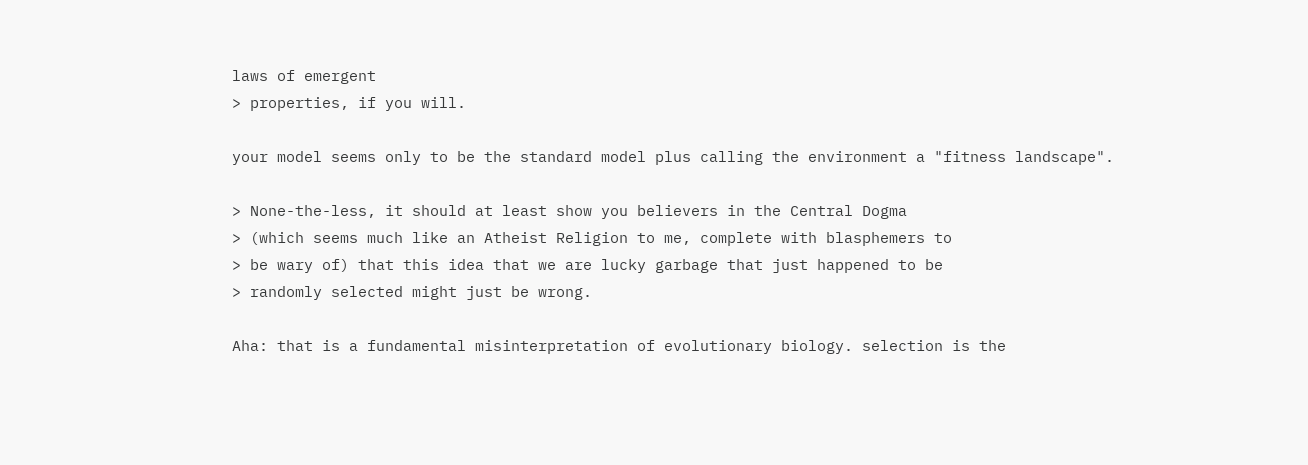laws of emergent
> properties, if you will.

your model seems only to be the standard model plus calling the environment a "fitness landscape".

> None-the-less, it should at least show you believers in the Central Dogma
> (which seems much like an Atheist Religion to me, complete with blasphemers to
> be wary of) that this idea that we are lucky garbage that just happened to be
> randomly selected might just be wrong.

Aha: that is a fundamental misinterpretation of evolutionary biology. selection is the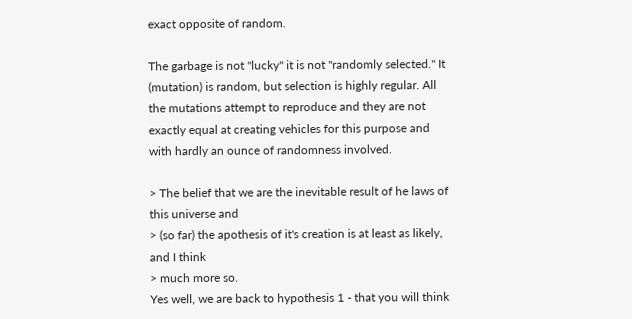exact opposite of random.

The garbage is not "lucky" it is not "randomly selected." It (mutation) is random, but selection is highly regular. All the mutations attempt to reproduce and they are not exactly equal at creating vehicles for this purpose and with hardly an ounce of randomness involved.

> The belief that we are the inevitable result of he laws of this universe and
> (so far) the apothesis of it's creation is at least as likely, and I think
> much more so.
Yes well, we are back to hypothesis 1 - that you will think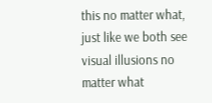this no matter what, just like we both see visual illusions no matter what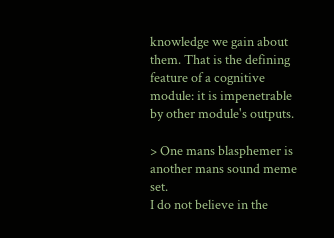knowledge we gain about them. That is the defining feature of a cognitive module: it is impenetrable by other module's outputs.

> One mans blasphemer is another mans sound meme set.
I do not believe in the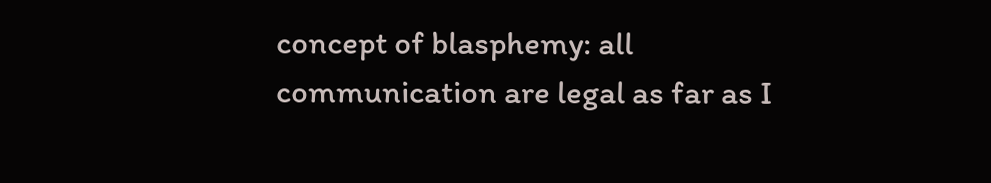concept of blasphemy: all communication are legal as far as I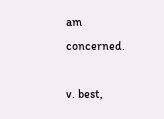am concerned.

v. best,